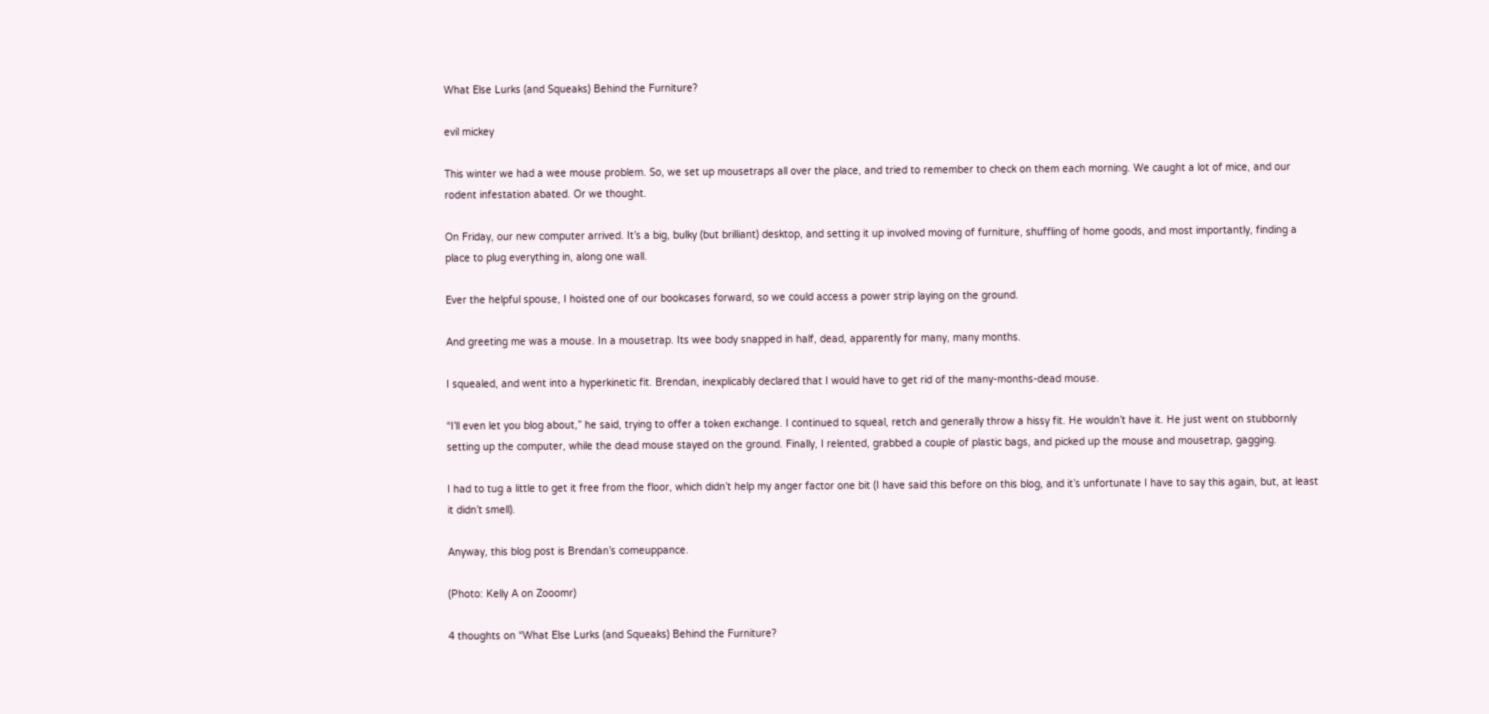What Else Lurks (and Squeaks) Behind the Furniture?

evil mickey

This winter we had a wee mouse problem. So, we set up mousetraps all over the place, and tried to remember to check on them each morning. We caught a lot of mice, and our rodent infestation abated. Or we thought.

On Friday, our new computer arrived. It’s a big, bulky (but brilliant) desktop, and setting it up involved moving of furniture, shuffling of home goods, and most importantly, finding a place to plug everything in, along one wall.

Ever the helpful spouse, I hoisted one of our bookcases forward, so we could access a power strip laying on the ground.

And greeting me was a mouse. In a mousetrap. Its wee body snapped in half, dead, apparently for many, many months.

I squealed, and went into a hyperkinetic fit. Brendan, inexplicably declared that I would have to get rid of the many-months-dead mouse.

“I’ll even let you blog about,” he said, trying to offer a token exchange. I continued to squeal, retch and generally throw a hissy fit. He wouldn’t have it. He just went on stubbornly setting up the computer, while the dead mouse stayed on the ground. Finally, I relented, grabbed a couple of plastic bags, and picked up the mouse and mousetrap, gagging.

I had to tug a little to get it free from the floor, which didn’t help my anger factor one bit (I have said this before on this blog, and it’s unfortunate I have to say this again, but, at least it didn’t smell).

Anyway, this blog post is Brendan’s comeuppance.

(Photo: Kelly A on Zooomr)

4 thoughts on “What Else Lurks (and Squeaks) Behind the Furniture?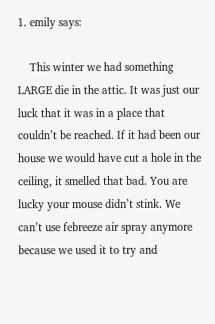1. emily says:

    This winter we had something LARGE die in the attic. It was just our luck that it was in a place that couldn’t be reached. If it had been our house we would have cut a hole in the ceiling, it smelled that bad. You are lucky your mouse didn’t stink. We can’t use febreeze air spray anymore because we used it to try and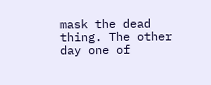mask the dead thing. The other day one of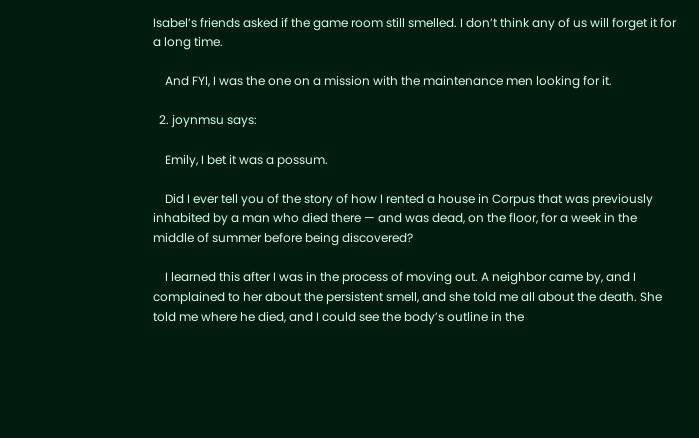Isabel’s friends asked if the game room still smelled. I don’t think any of us will forget it for a long time.

    And FYI, I was the one on a mission with the maintenance men looking for it.

  2. joynmsu says:

    Emily, I bet it was a possum.

    Did I ever tell you of the story of how I rented a house in Corpus that was previously inhabited by a man who died there — and was dead, on the floor, for a week in the middle of summer before being discovered?

    I learned this after I was in the process of moving out. A neighbor came by, and I complained to her about the persistent smell, and she told me all about the death. She told me where he died, and I could see the body’s outline in the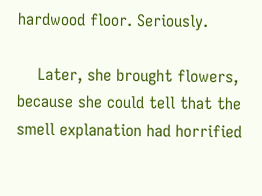hardwood floor. Seriously.

    Later, she brought flowers, because she could tell that the smell explanation had horrified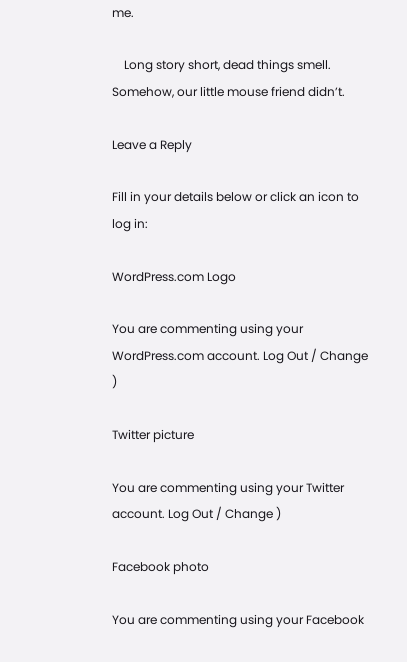me.

    Long story short, dead things smell. Somehow, our little mouse friend didn’t.

Leave a Reply

Fill in your details below or click an icon to log in:

WordPress.com Logo

You are commenting using your WordPress.com account. Log Out / Change )

Twitter picture

You are commenting using your Twitter account. Log Out / Change )

Facebook photo

You are commenting using your Facebook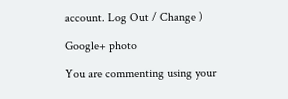account. Log Out / Change )

Google+ photo

You are commenting using your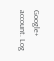Google+ account. Log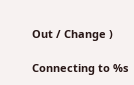Out / Change )

Connecting to %s